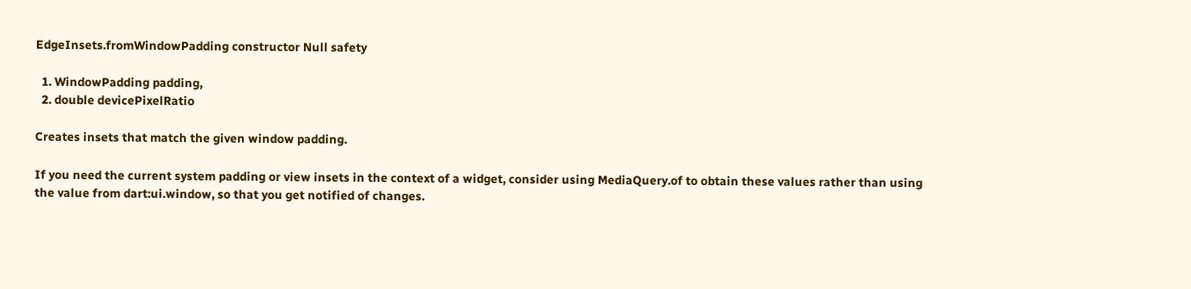EdgeInsets.fromWindowPadding constructor Null safety

  1. WindowPadding padding,
  2. double devicePixelRatio

Creates insets that match the given window padding.

If you need the current system padding or view insets in the context of a widget, consider using MediaQuery.of to obtain these values rather than using the value from dart:ui.window, so that you get notified of changes.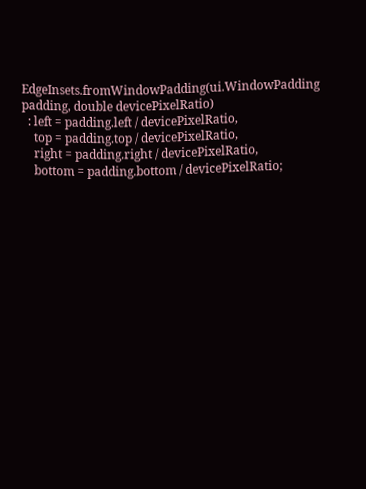EdgeInsets.fromWindowPadding(ui.WindowPadding padding, double devicePixelRatio)
  : left = padding.left / devicePixelRatio,
    top = padding.top / devicePixelRatio,
    right = padding.right / devicePixelRatio,
    bottom = padding.bottom / devicePixelRatio;